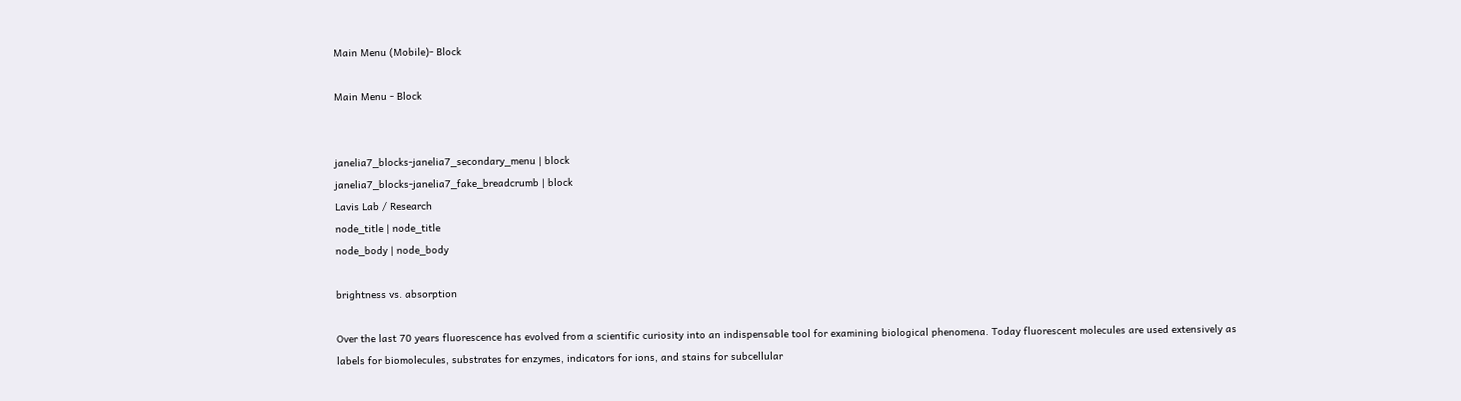Main Menu (Mobile)- Block

Main Menu - Block


janelia7_blocks-janelia7_secondary_menu | block
janelia7_blocks-janelia7_fake_breadcrumb | block
Lavis Lab / Research
node_title | node_title
node_body | node_body

brightness vs. absorption

Over the last 70 years fluorescence has evolved from a scientific curiosity into an indispensable tool for examining biological phenomena. Today fluorescent molecules are used extensively as labels for biomolecules, substrates for enzymes, indicators for ions, and stains for subcellular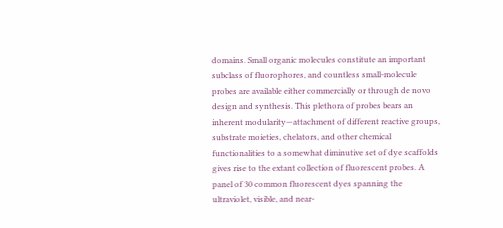domains. Small organic molecules constitute an important subclass of fluorophores, and countless small-molecule probes are available either commercially or through de novo design and synthesis. This plethora of probes bears an inherent modularity—attachment of different reactive groups, substrate moieties, chelators, and other chemical functionalities to a somewhat diminutive set of dye scaffolds gives rise to the extant collection of fluorescent probes. A panel of 30 common fluorescent dyes spanning the ultraviolet, visible, and near-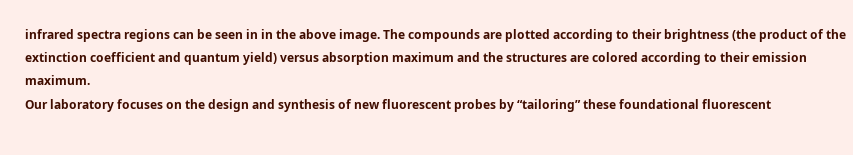infrared spectra regions can be seen in in the above image. The compounds are plotted according to their brightness (the product of the extinction coefficient and quantum yield) versus absorption maximum and the structures are colored according to their emission maximum.
Our laboratory focuses on the design and synthesis of new fluorescent probes by “tailoring” these foundational fluorescent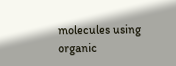molecules using organic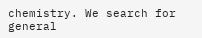chemistry. We search for general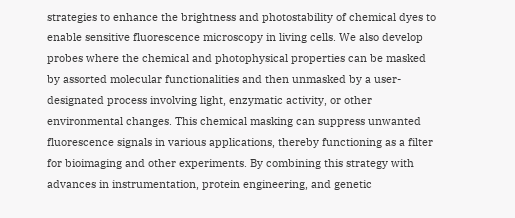strategies to enhance the brightness and photostability of chemical dyes to enable sensitive fluorescence microscopy in living cells. We also develop probes where the chemical and photophysical properties can be masked by assorted molecular functionalities and then unmasked by a user-designated process involving light, enzymatic activity, or other environmental changes. This chemical masking can suppress unwanted fluorescence signals in various applications, thereby functioning as a filter for bioimaging and other experiments. By combining this strategy with advances in instrumentation, protein engineering, and genetic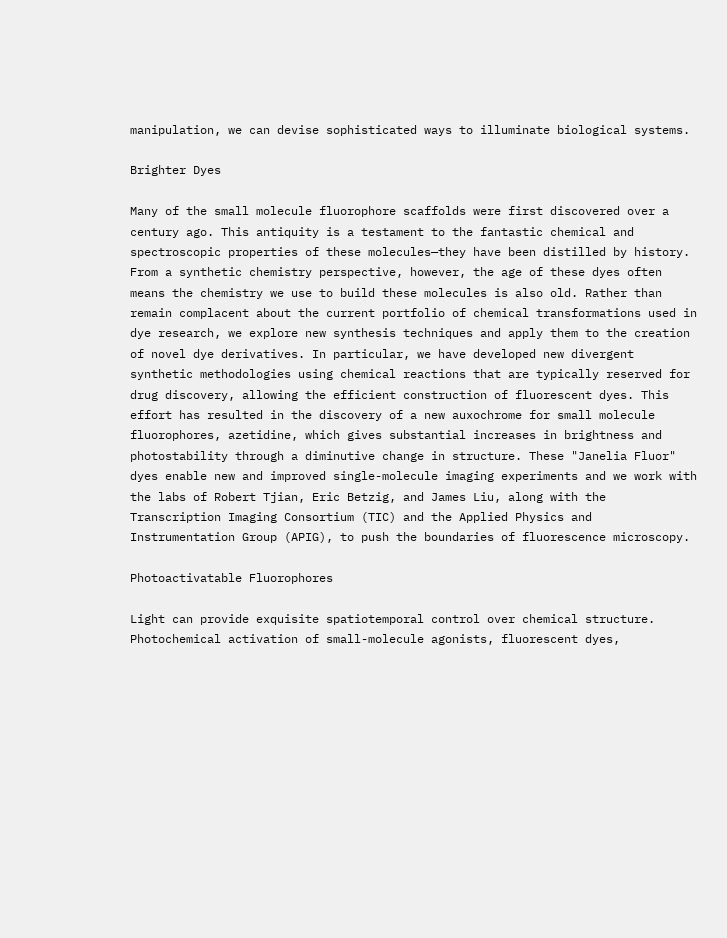manipulation, we can devise sophisticated ways to illuminate biological systems.

Brighter Dyes

Many of the small molecule fluorophore scaffolds were first discovered over a century ago. This antiquity is a testament to the fantastic chemical and spectroscopic properties of these molecules—they have been distilled by history. From a synthetic chemistry perspective, however, the age of these dyes often means the chemistry we use to build these molecules is also old. Rather than remain complacent about the current portfolio of chemical transformations used in dye research, we explore new synthesis techniques and apply them to the creation of novel dye derivatives. In particular, we have developed new divergent synthetic methodologies using chemical reactions that are typically reserved for drug discovery, allowing the efficient construction of fluorescent dyes. This effort has resulted in the discovery of a new auxochrome for small molecule fluorophores, azetidine, which gives substantial increases in brightness and photostability through a diminutive change in structure. These "Janelia Fluor" dyes enable new and improved single-molecule imaging experiments and we work with the labs of Robert Tjian, Eric Betzig, and James Liu, along with the Transcription Imaging Consortium (TIC) and the Applied Physics and Instrumentation Group (APIG), to push the boundaries of fluorescence microscopy.

Photoactivatable Fluorophores

Light can provide exquisite spatiotemporal control over chemical structure. Photochemical activation of small-molecule agonists, fluorescent dyes,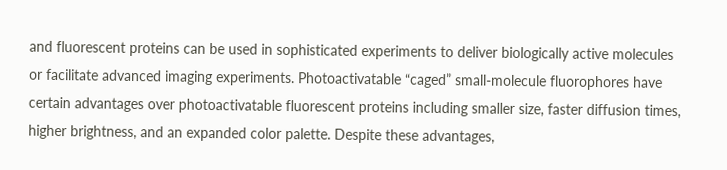and fluorescent proteins can be used in sophisticated experiments to deliver biologically active molecules or facilitate advanced imaging experiments. Photoactivatable “caged” small-molecule fluorophores have certain advantages over photoactivatable fluorescent proteins including smaller size, faster diffusion times, higher brightness, and an expanded color palette. Despite these advantages,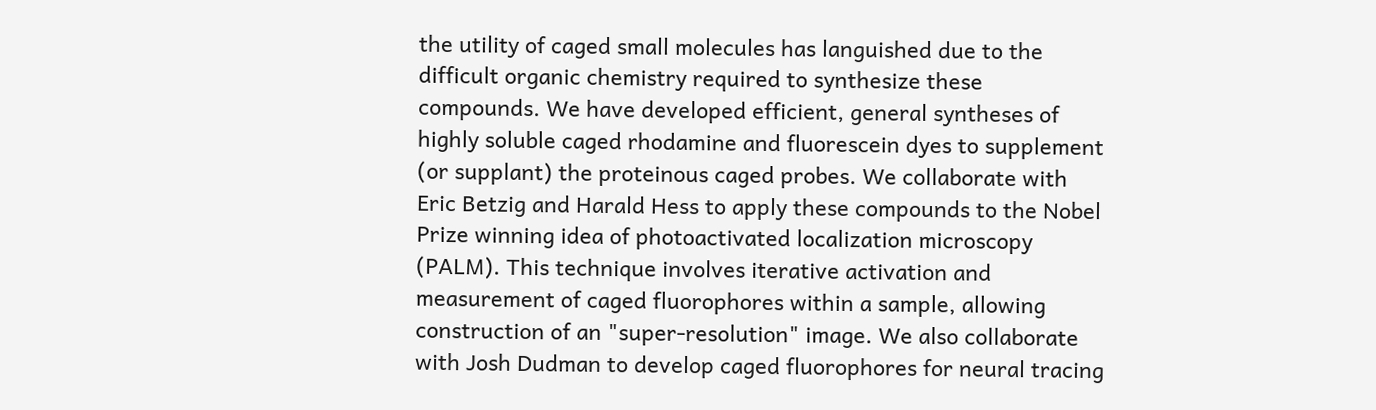the utility of caged small molecules has languished due to the difficult organic chemistry required to synthesize these compounds. We have developed efficient, general syntheses of highly soluble caged rhodamine and fluorescein dyes to supplement (or supplant) the proteinous caged probes. We collaborate with Eric Betzig and Harald Hess to apply these compounds to the Nobel Prize winning idea of photoactivated localization microscopy (PALM). This technique involves iterative activation and measurement of caged fluorophores within a sample, allowing construction of an "super-resolution" image. We also collaborate with Josh Dudman to develop caged fluorophores for neural tracing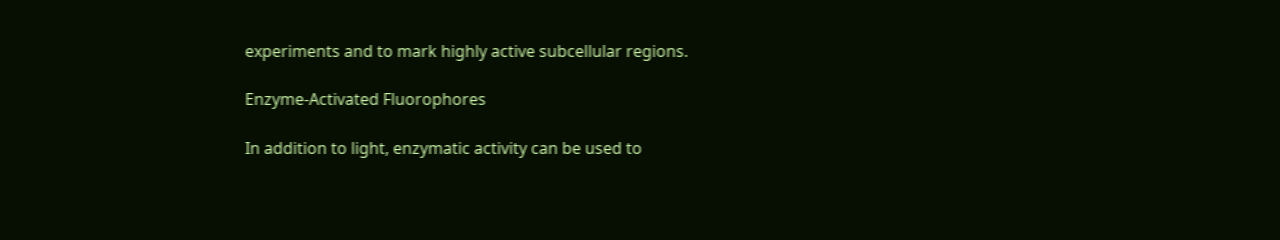experiments and to mark highly active subcellular regions.

Enzyme-Activated Fluorophores

In addition to light, enzymatic activity can be used to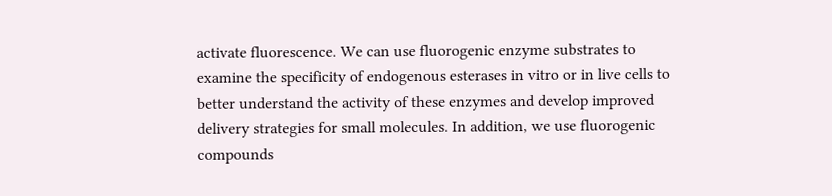activate fluorescence. We can use fluorogenic enzyme substrates to examine the specificity of endogenous esterases in vitro or in live cells to better understand the activity of these enzymes and develop improved delivery strategies for small molecules. In addition, we use fluorogenic compounds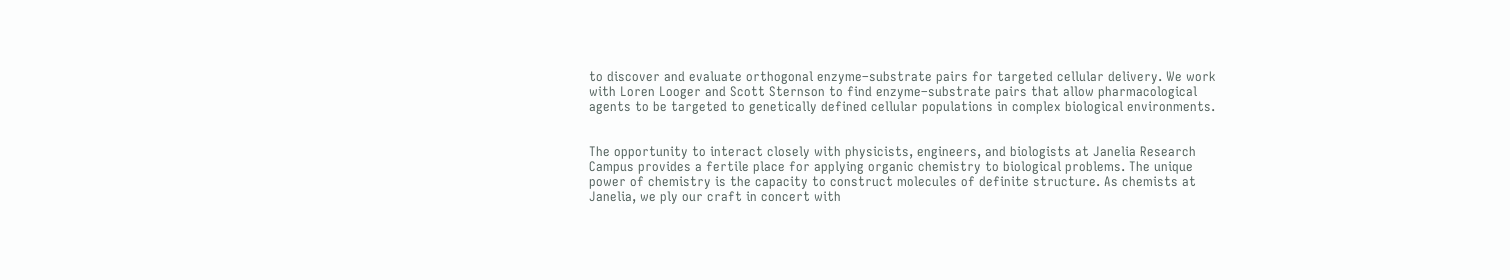to discover and evaluate orthogonal enzyme–substrate pairs for targeted cellular delivery. We work with Loren Looger and Scott Sternson to find enzyme–substrate pairs that allow pharmacological agents to be targeted to genetically defined cellular populations in complex biological environments.


The opportunity to interact closely with physicists, engineers, and biologists at Janelia Research Campus provides a fertile place for applying organic chemistry to biological problems. The unique power of chemistry is the capacity to construct molecules of definite structure. As chemists at Janelia, we ply our craft in concert with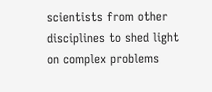scientists from other disciplines to shed light on complex problems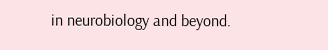in neurobiology and beyond.